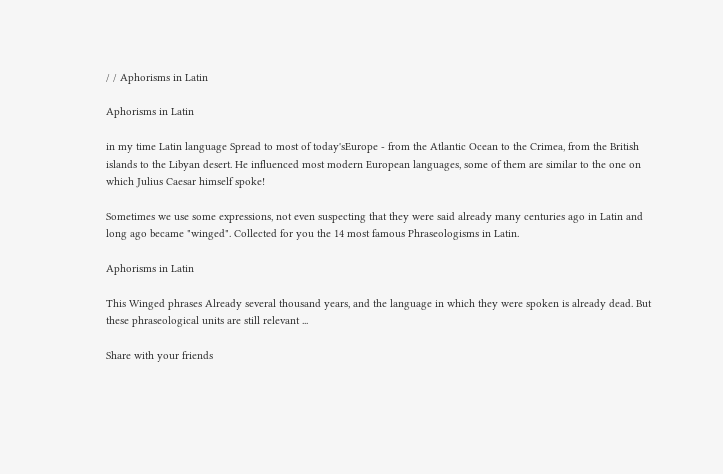/ / Aphorisms in Latin

Aphorisms in Latin

in my time Latin language Spread to most of today'sEurope - from the Atlantic Ocean to the Crimea, from the British islands to the Libyan desert. He influenced most modern European languages, some of them are similar to the one on which Julius Caesar himself spoke!

Sometimes we use some expressions, not even suspecting that they were said already many centuries ago in Latin and long ago became "winged". Collected for you the 14 most famous Phraseologisms in Latin.

Aphorisms in Latin

This Winged phrases Already several thousand years, and the language in which they were spoken is already dead. But these phraseological units are still relevant ...

Share with your friends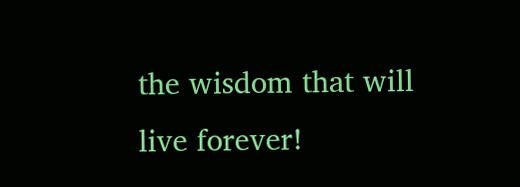the wisdom that will live forever!